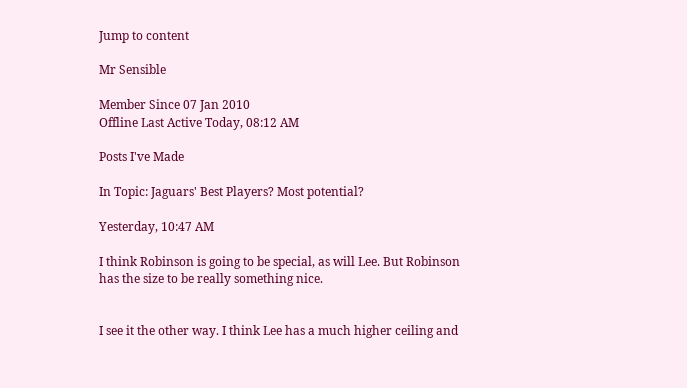Jump to content

Mr Sensible

Member Since 07 Jan 2010
Offline Last Active Today, 08:12 AM

Posts I've Made

In Topic: Jaguars' Best Players? Most potential?

Yesterday, 10:47 AM

I think Robinson is going to be special, as will Lee. But Robinson has the size to be really something nice.


I see it the other way. I think Lee has a much higher ceiling and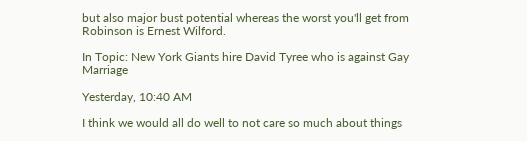but also major bust potential whereas the worst you'll get from Robinson is Ernest Wilford.

In Topic: New York Giants hire David Tyree who is against Gay Marriage

Yesterday, 10:40 AM

I think we would all do well to not care so much about things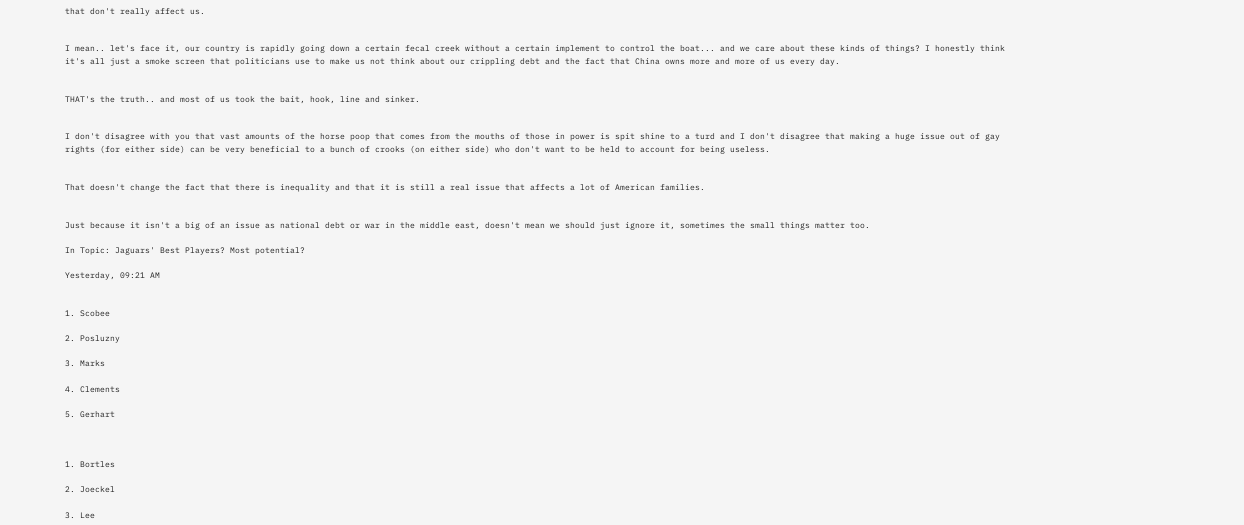that don't really affect us.


I mean.. let's face it, our country is rapidly going down a certain fecal creek without a certain implement to control the boat... and we care about these kinds of things? I honestly think it's all just a smoke screen that politicians use to make us not think about our crippling debt and the fact that China owns more and more of us every day.


THAT's the truth.. and most of us took the bait, hook, line and sinker.


I don't disagree with you that vast amounts of the horse poop that comes from the mouths of those in power is spit shine to a turd and I don't disagree that making a huge issue out of gay rights (for either side) can be very beneficial to a bunch of crooks (on either side) who don't want to be held to account for being useless.


That doesn't change the fact that there is inequality and that it is still a real issue that affects a lot of American families.


Just because it isn't a big of an issue as national debt or war in the middle east, doesn't mean we should just ignore it, sometimes the small things matter too.

In Topic: Jaguars' Best Players? Most potential?

Yesterday, 09:21 AM


1. Scobee

2. Posluzny

3. Marks

4. Clements

5. Gerhart



1. Bortles

2. Joeckel

3. Lee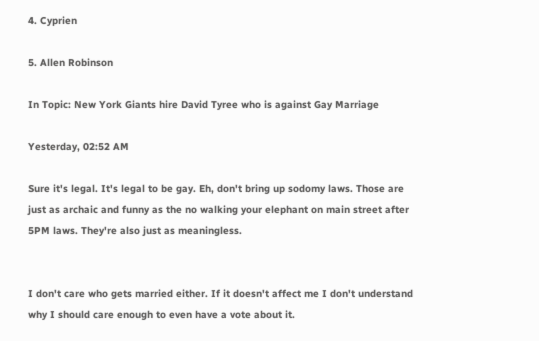4. Cyprien

5. Allen Robinson

In Topic: New York Giants hire David Tyree who is against Gay Marriage

Yesterday, 02:52 AM

Sure it's legal. It's legal to be gay. Eh, don't bring up sodomy laws. Those are just as archaic and funny as the no walking your elephant on main street after 5PM laws. They're also just as meaningless.


I don't care who gets married either. If it doesn't affect me I don't understand why I should care enough to even have a vote about it.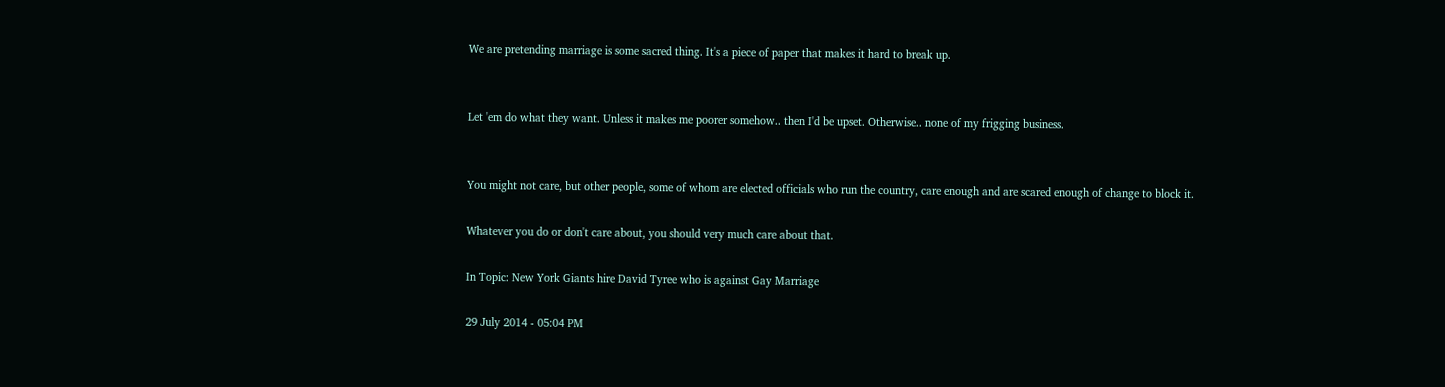We are pretending marriage is some sacred thing. It's a piece of paper that makes it hard to break up.


Let 'em do what they want. Unless it makes me poorer somehow.. then I'd be upset. Otherwise.. none of my frigging business.


You might not care, but other people, some of whom are elected officials who run the country, care enough and are scared enough of change to block it.

Whatever you do or don't care about, you should very much care about that.

In Topic: New York Giants hire David Tyree who is against Gay Marriage

29 July 2014 - 05:04 PM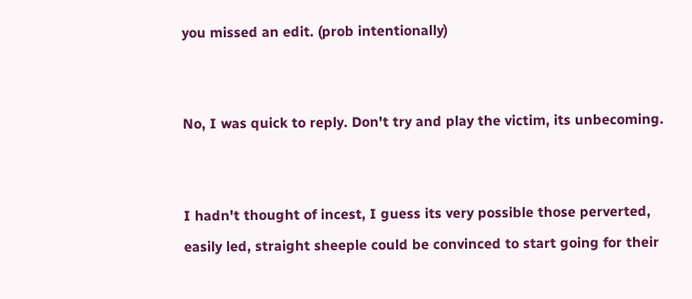you missed an edit. (prob intentionally)


No, I was quick to reply. Don't try and play the victim, its unbecoming.


I hadn't thought of incest, I guess its very possible those perverted, easily led, straight sheeple could be convinced to start going for their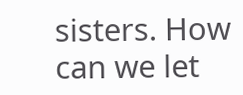sisters. How can we let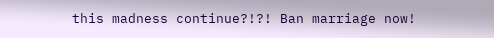this madness continue?!?! Ban marriage now!